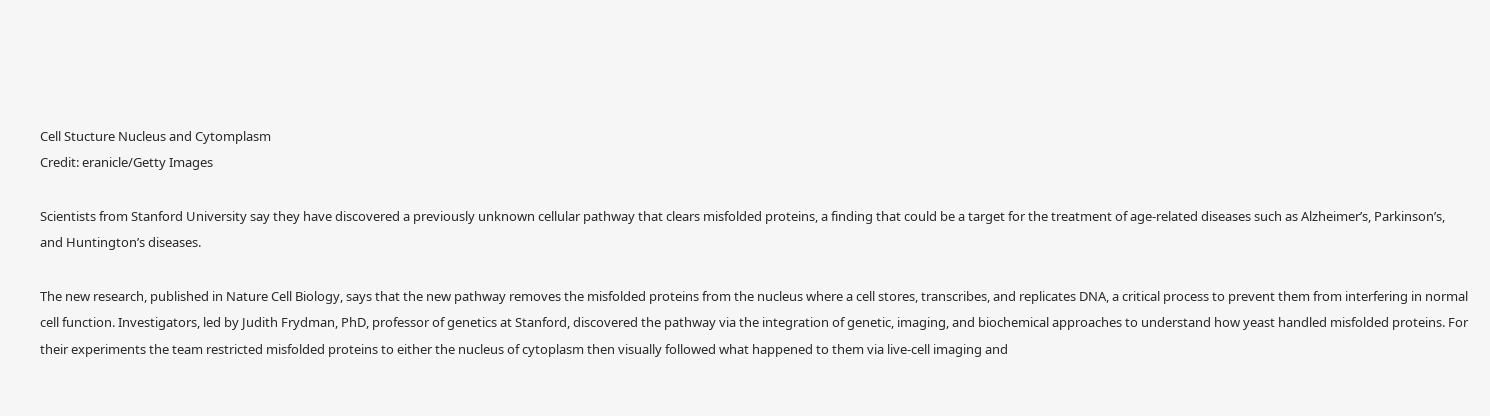Cell Stucture Nucleus and Cytomplasm
Credit: eranicle/Getty Images

Scientists from Stanford University say they have discovered a previously unknown cellular pathway that clears misfolded proteins, a finding that could be a target for the treatment of age-related diseases such as Alzheimer’s, Parkinson’s, and Huntington’s diseases.

The new research, published in Nature Cell Biology, says that the new pathway removes the misfolded proteins from the nucleus where a cell stores, transcribes, and replicates DNA, a critical process to prevent them from interfering in normal cell function. Investigators, led by Judith Frydman, PhD, professor of genetics at Stanford, discovered the pathway via the integration of genetic, imaging, and biochemical approaches to understand how yeast handled misfolded proteins. For their experiments the team restricted misfolded proteins to either the nucleus of cytoplasm then visually followed what happened to them via live-cell imaging and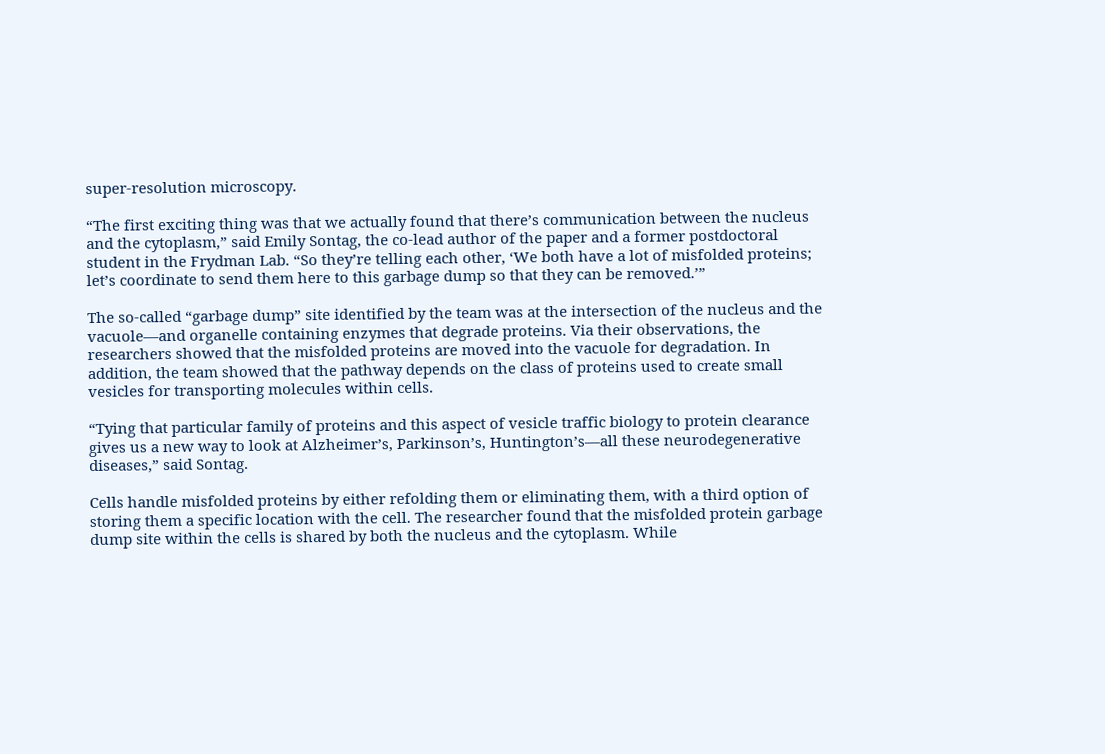super-resolution microscopy.

“The first exciting thing was that we actually found that there’s communication between the nucleus and the cytoplasm,” said Emily Sontag, the co-lead author of the paper and a former postdoctoral student in the Frydman Lab. “So they’re telling each other, ‘We both have a lot of misfolded proteins; let’s coordinate to send them here to this garbage dump so that they can be removed.’”

The so-called “garbage dump” site identified by the team was at the intersection of the nucleus and the vacuole—and organelle containing enzymes that degrade proteins. Via their observations, the researchers showed that the misfolded proteins are moved into the vacuole for degradation. In addition, the team showed that the pathway depends on the class of proteins used to create small vesicles for transporting molecules within cells.

“Tying that particular family of proteins and this aspect of vesicle traffic biology to protein clearance gives us a new way to look at Alzheimer’s, Parkinson’s, Huntington’s—all these neurodegenerative diseases,” said Sontag.

Cells handle misfolded proteins by either refolding them or eliminating them, with a third option of storing them a specific location with the cell. The researcher found that the misfolded protein garbage dump site within the cells is shared by both the nucleus and the cytoplasm. While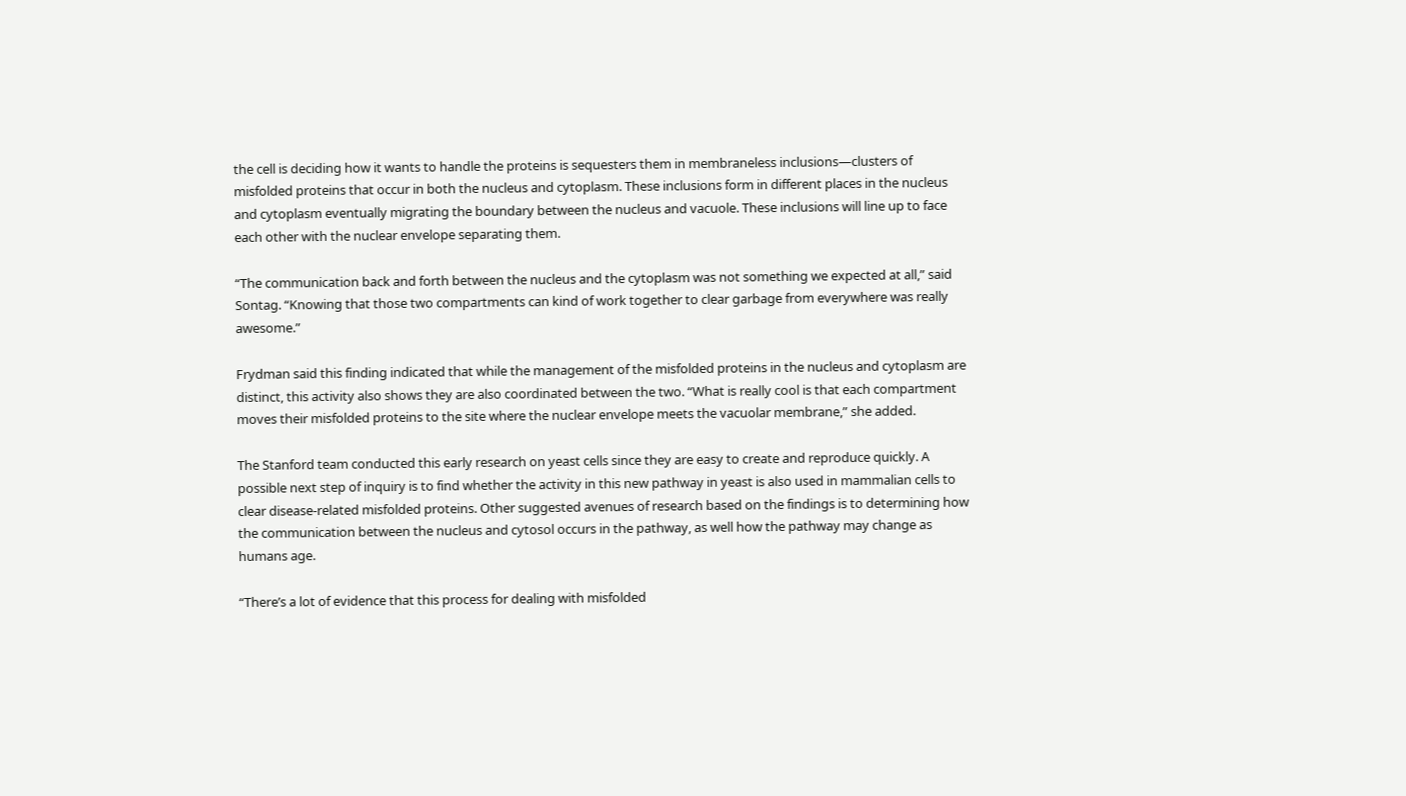the cell is deciding how it wants to handle the proteins is sequesters them in membraneless inclusions—clusters of misfolded proteins that occur in both the nucleus and cytoplasm. These inclusions form in different places in the nucleus and cytoplasm eventually migrating the boundary between the nucleus and vacuole. These inclusions will line up to face each other with the nuclear envelope separating them.

“The communication back and forth between the nucleus and the cytoplasm was not something we expected at all,” said Sontag. “Knowing that those two compartments can kind of work together to clear garbage from everywhere was really awesome.”

Frydman said this finding indicated that while the management of the misfolded proteins in the nucleus and cytoplasm are distinct, this activity also shows they are also coordinated between the two. “What is really cool is that each compartment moves their misfolded proteins to the site where the nuclear envelope meets the vacuolar membrane,” she added.

The Stanford team conducted this early research on yeast cells since they are easy to create and reproduce quickly. A possible next step of inquiry is to find whether the activity in this new pathway in yeast is also used in mammalian cells to clear disease-related misfolded proteins. Other suggested avenues of research based on the findings is to determining how the communication between the nucleus and cytosol occurs in the pathway, as well how the pathway may change as humans age.

“There’s a lot of evidence that this process for dealing with misfolded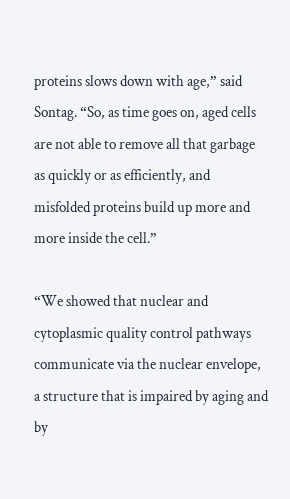proteins slows down with age,” said Sontag. “So, as time goes on, aged cells are not able to remove all that garbage as quickly or as efficiently, and misfolded proteins build up more and more inside the cell.”

“We showed that nuclear and cytoplasmic quality control pathways communicate via the nuclear envelope, a structure that is impaired by aging and by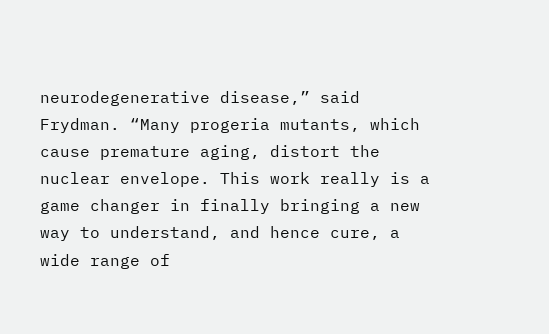neurodegenerative disease,” said Frydman. “Many progeria mutants, which cause premature aging, distort the nuclear envelope. This work really is a game changer in finally bringing a new way to understand, and hence cure, a wide range of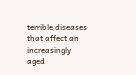terrible diseases that affect an increasingly aged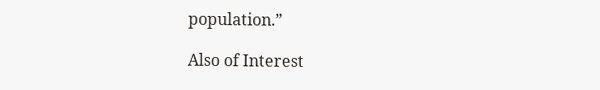population.”

Also of Interest